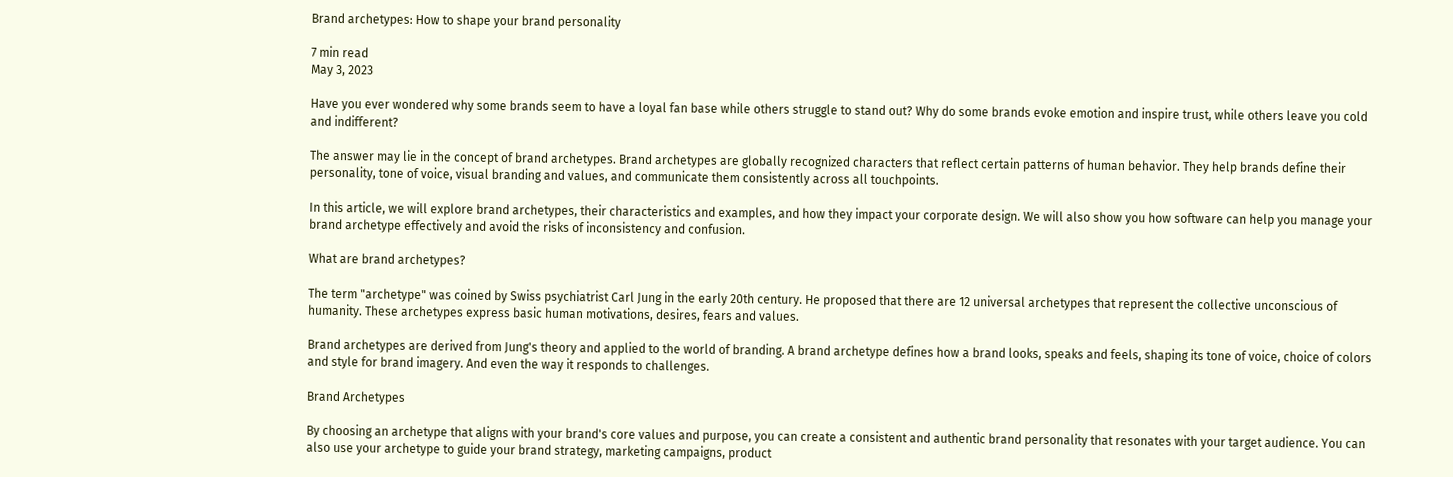Brand archetypes: How to shape your brand personality

7 min read
May 3, 2023

Have you ever wondered why some brands seem to have a loyal fan base while others struggle to stand out? Why do some brands evoke emotion and inspire trust, while others leave you cold and indifferent?

The answer may lie in the concept of brand archetypes. Brand archetypes are globally recognized characters that reflect certain patterns of human behavior. They help brands define their personality, tone of voice, visual branding and values, and communicate them consistently across all touchpoints.

In this article, we will explore brand archetypes, their characteristics and examples, and how they impact your corporate design. We will also show you how software can help you manage your brand archetype effectively and avoid the risks of inconsistency and confusion.

What are brand archetypes?

The term "archetype" was coined by Swiss psychiatrist Carl Jung in the early 20th century. He proposed that there are 12 universal archetypes that represent the collective unconscious of humanity. These archetypes express basic human motivations, desires, fears and values.

Brand archetypes are derived from Jung's theory and applied to the world of branding. A brand archetype defines how a brand looks, speaks and feels, shaping its tone of voice, choice of colors and style for brand imagery. And even the way it responds to challenges.

Brand Archetypes

By choosing an archetype that aligns with your brand's core values and purpose, you can create a consistent and authentic brand personality that resonates with your target audience. You can also use your archetype to guide your brand strategy, marketing campaigns, product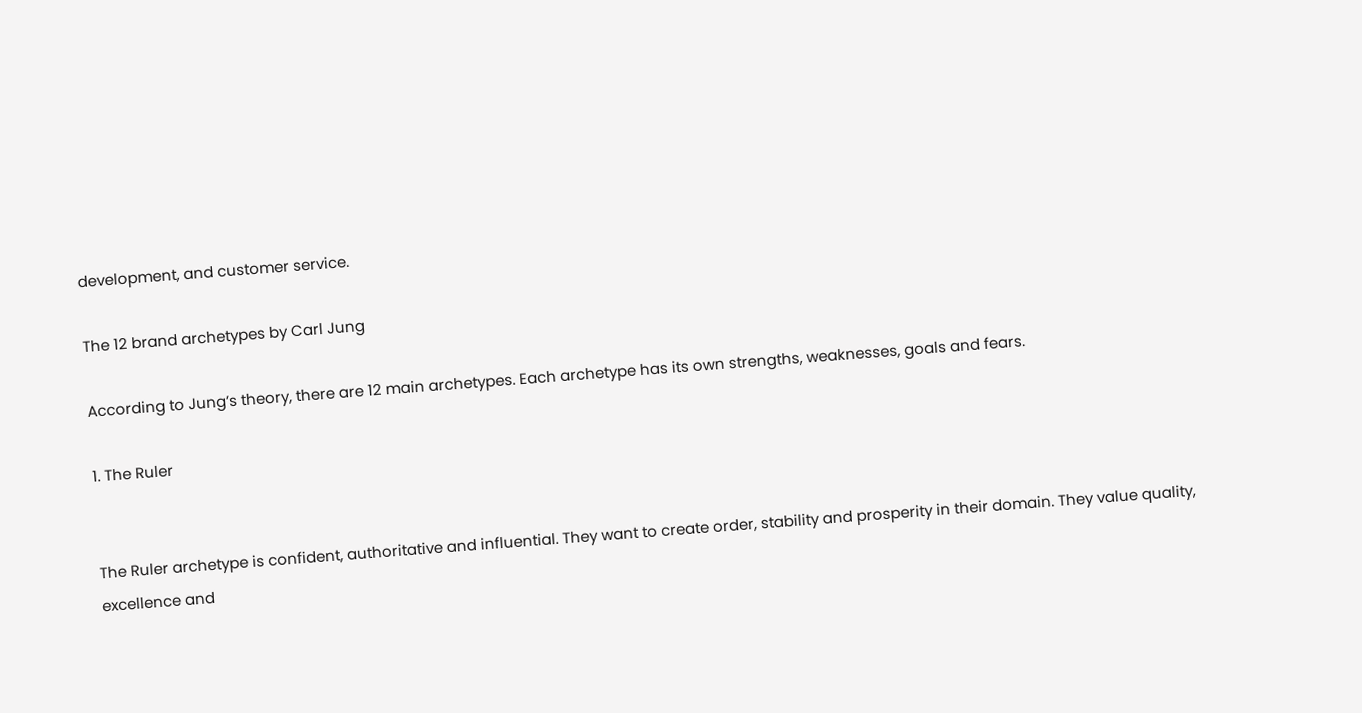development, and customer service.

The 12 brand archetypes by Carl Jung

According to Jung’s theory, there are 12 main archetypes. Each archetype has its own strengths, weaknesses, goals and fears.

1. The Ruler


The Ruler archetype is confident, authoritative and influential. They want to create order, stability and prosperity in their domain. They value quality, excellence and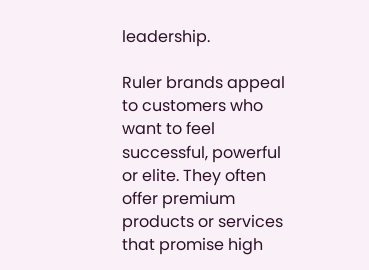leadership.

Ruler brands appeal to customers who want to feel successful, powerful or elite. They often offer premium products or services that promise high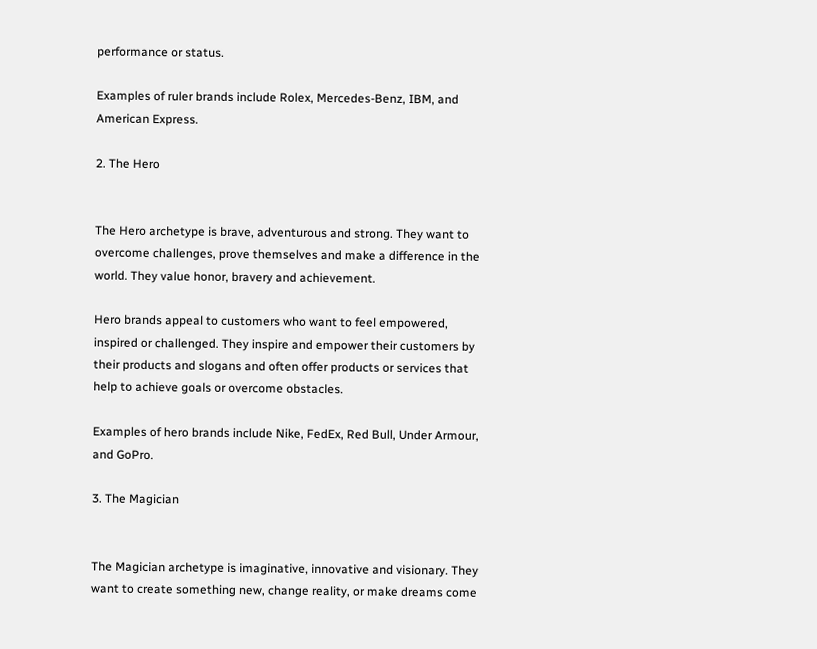performance or status.

Examples of ruler brands include Rolex, Mercedes-Benz, IBM, and American Express.

2. The Hero


The Hero archetype is brave, adventurous and strong. They want to overcome challenges, prove themselves and make a difference in the world. They value honor, bravery and achievement.

Hero brands appeal to customers who want to feel empowered, inspired or challenged. They inspire and empower their customers by their products and slogans and often offer products or services that help to achieve goals or overcome obstacles.

Examples of hero brands include Nike, FedEx, Red Bull, Under Armour, and GoPro.

3. The Magician


The Magician archetype is imaginative, innovative and visionary. They want to create something new, change reality, or make dreams come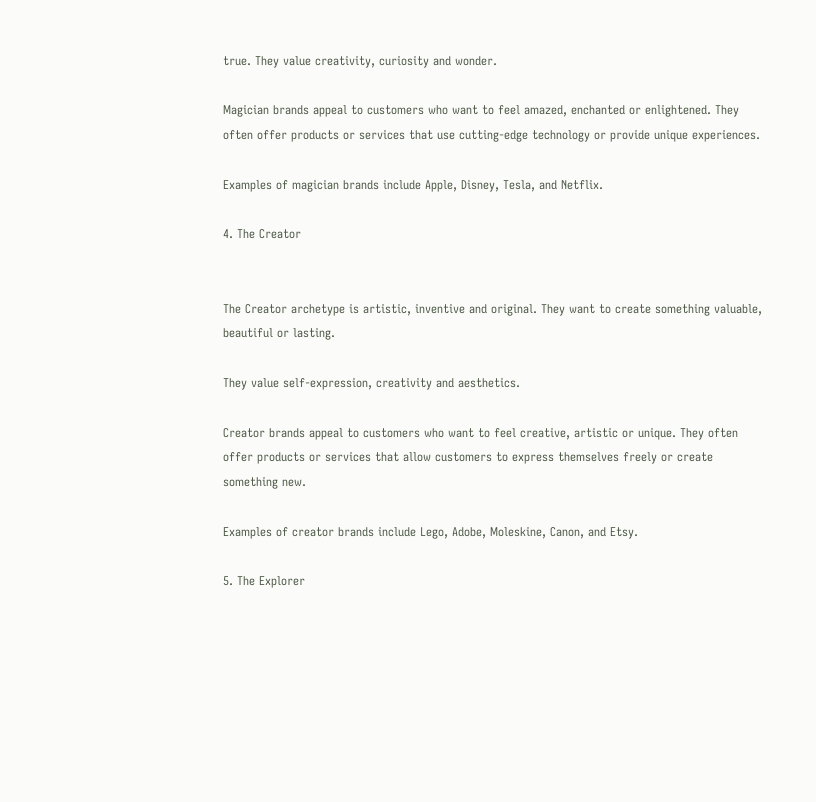true. They value creativity, curiosity and wonder.

Magician brands appeal to customers who want to feel amazed, enchanted or enlightened. They often offer products or services that use cutting-edge technology or provide unique experiences.

Examples of magician brands include Apple, Disney, Tesla, and Netflix.

4. The Creator


The Creator archetype is artistic, inventive and original. They want to create something valuable, beautiful or lasting.

They value self-expression, creativity and aesthetics.

Creator brands appeal to customers who want to feel creative, artistic or unique. They often offer products or services that allow customers to express themselves freely or create something new.

Examples of creator brands include Lego, Adobe, Moleskine, Canon, and Etsy.

5. The Explorer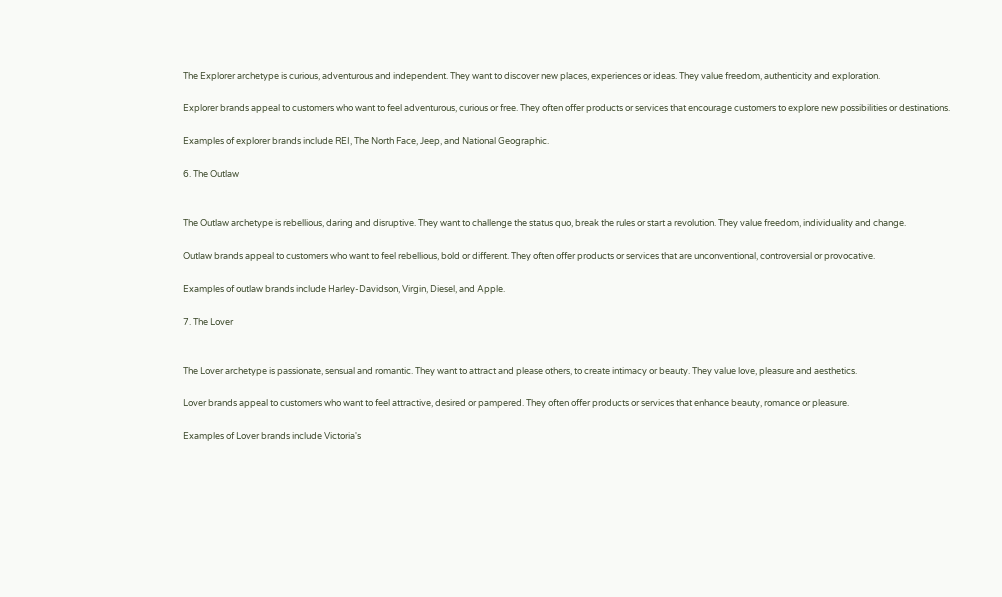The Explorer archetype is curious, adventurous and independent. They want to discover new places, experiences or ideas. They value freedom, authenticity and exploration.

Explorer brands appeal to customers who want to feel adventurous, curious or free. They often offer products or services that encourage customers to explore new possibilities or destinations.

Examples of explorer brands include REI, The North Face, Jeep, and National Geographic.

6. The Outlaw


The Outlaw archetype is rebellious, daring and disruptive. They want to challenge the status quo, break the rules or start a revolution. They value freedom, individuality and change.

Outlaw brands appeal to customers who want to feel rebellious, bold or different. They often offer products or services that are unconventional, controversial or provocative.

Examples of outlaw brands include Harley-Davidson, Virgin, Diesel, and Apple.

7. The Lover


The Lover archetype is passionate, sensual and romantic. They want to attract and please others, to create intimacy or beauty. They value love, pleasure and aesthetics.

Lover brands appeal to customers who want to feel attractive, desired or pampered. They often offer products or services that enhance beauty, romance or pleasure.

Examples of Lover brands include Victoria's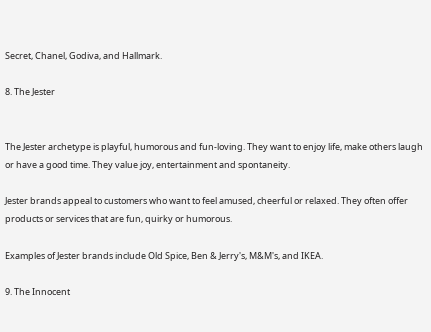Secret, Chanel, Godiva, and Hallmark.

8. The Jester


The Jester archetype is playful, humorous and fun-loving. They want to enjoy life, make others laugh or have a good time. They value joy, entertainment and spontaneity.

Jester brands appeal to customers who want to feel amused, cheerful or relaxed. They often offer products or services that are fun, quirky or humorous.

Examples of Jester brands include Old Spice, Ben & Jerry's, M&M's, and IKEA.

9. The Innocent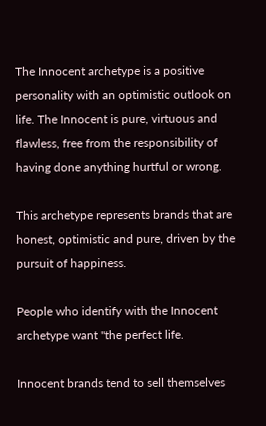The Innocent archetype is a positive personality with an optimistic outlook on life. The Innocent is pure, virtuous and flawless, free from the responsibility of having done anything hurtful or wrong.

This archetype represents brands that are honest, optimistic and pure, driven by the pursuit of happiness.

People who identify with the Innocent archetype want "the perfect life.

Innocent brands tend to sell themselves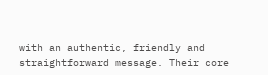with an authentic, friendly and straightforward message. Their core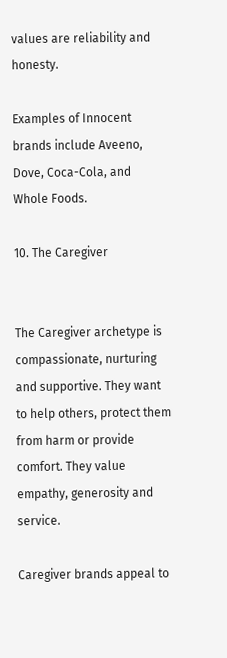values are reliability and honesty.

Examples of Innocent brands include Aveeno, Dove, Coca-Cola, and Whole Foods.

10. The Caregiver


The Caregiver archetype is compassionate, nurturing and supportive. They want to help others, protect them from harm or provide comfort. They value empathy, generosity and service.

Caregiver brands appeal to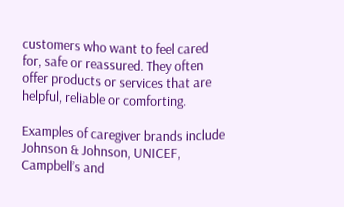customers who want to feel cared for, safe or reassured. They often offer products or services that are helpful, reliable or comforting.

Examples of caregiver brands include Johnson & Johnson, UNICEF, Campbell’s and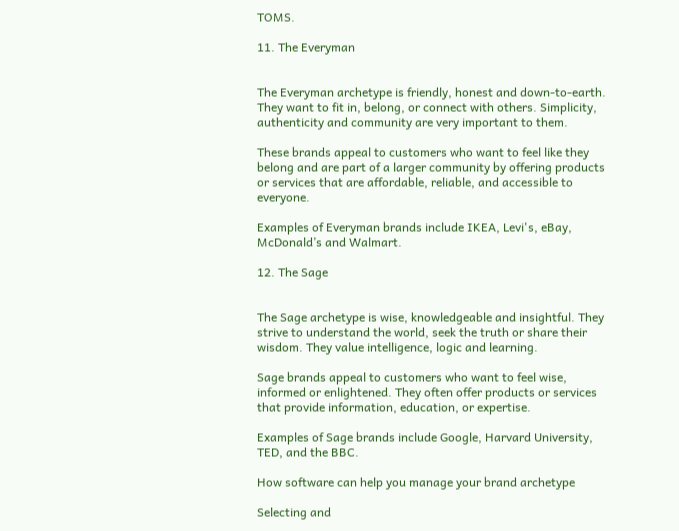TOMS.

11. The Everyman


The Everyman archetype is friendly, honest and down-to-earth. They want to fit in, belong, or connect with others. Simplicity, authenticity and community are very important to them.

These brands appeal to customers who want to feel like they belong and are part of a larger community by offering products or services that are affordable, reliable, and accessible to everyone.

Examples of Everyman brands include IKEA, Levi's, eBay, McDonald’s and Walmart.

12. The Sage


The Sage archetype is wise, knowledgeable and insightful. They strive to understand the world, seek the truth or share their wisdom. They value intelligence, logic and learning.

Sage brands appeal to customers who want to feel wise, informed or enlightened. They often offer products or services that provide information, education, or expertise.

Examples of Sage brands include Google, Harvard University, TED, and the BBC.

How software can help you manage your brand archetype

Selecting and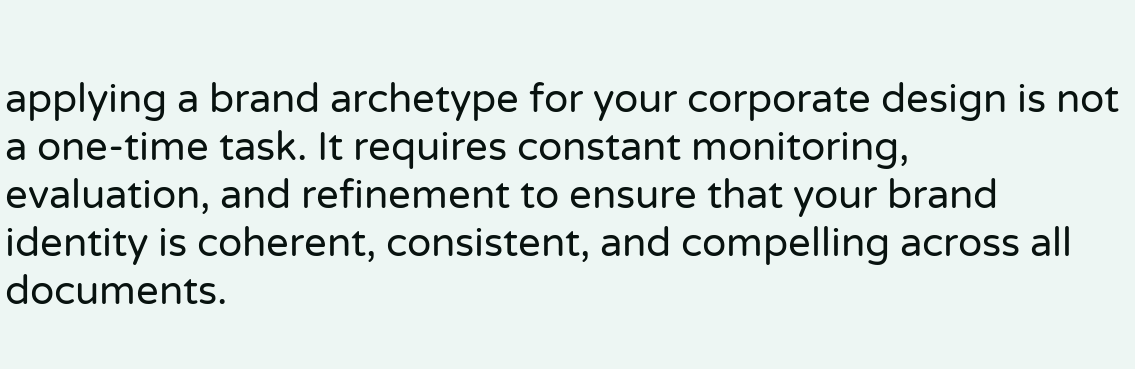applying a brand archetype for your corporate design is not a one-time task. It requires constant monitoring, evaluation, and refinement to ensure that your brand identity is coherent, consistent, and compelling across all documents.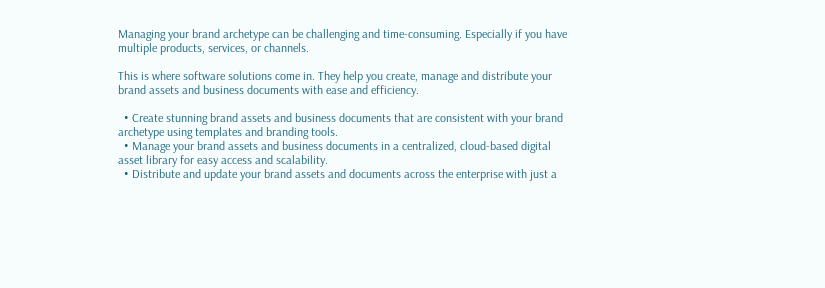Managing your brand archetype can be challenging and time-consuming. Especially if you have multiple products, services, or channels.

This is where software solutions come in. They help you create, manage and distribute your brand assets and business documents with ease and efficiency.

  • Create stunning brand assets and business documents that are consistent with your brand archetype using templates and branding tools.
  • Manage your brand assets and business documents in a centralized, cloud-based digital asset library for easy access and scalability.
  • Distribute and update your brand assets and documents across the enterprise with just a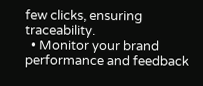few clicks, ensuring traceability.
  • Monitor your brand performance and feedback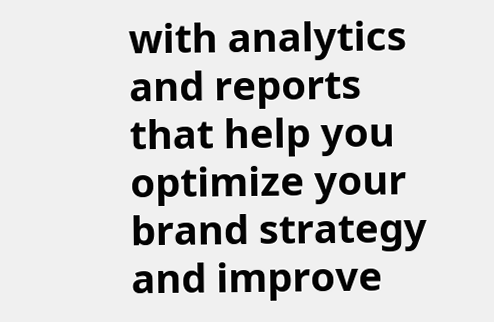with analytics and reports that help you optimize your brand strategy and improve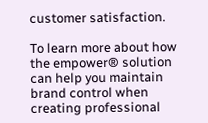customer satisfaction.

To learn more about how the empower® solution can help you maintain brand control when creating professional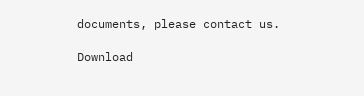documents, please contact us.

Download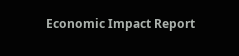Economic Impact Report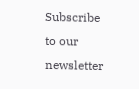Subscribe to our newsletter